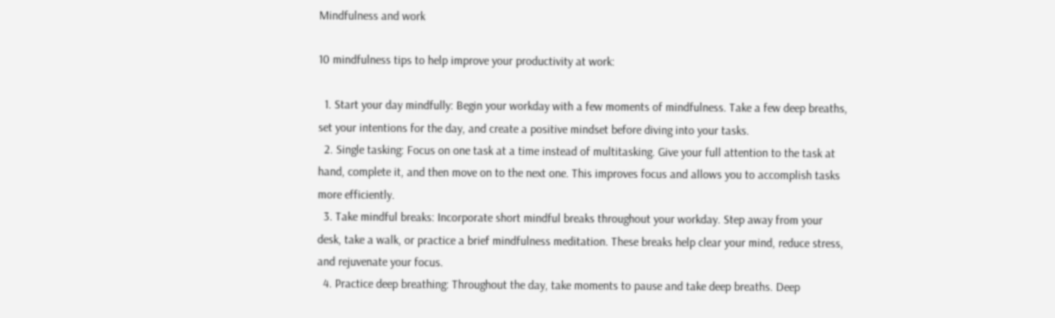Mindfulness and work

10 mindfulness tips to help improve your productivity at work:

  1. Start your day mindfully: Begin your workday with a few moments of mindfulness. Take a few deep breaths, set your intentions for the day, and create a positive mindset before diving into your tasks.
  2. Single tasking: Focus on one task at a time instead of multitasking. Give your full attention to the task at hand, complete it, and then move on to the next one. This improves focus and allows you to accomplish tasks more efficiently.
  3. Take mindful breaks: Incorporate short mindful breaks throughout your workday. Step away from your desk, take a walk, or practice a brief mindfulness meditation. These breaks help clear your mind, reduce stress, and rejuvenate your focus.
  4. Practice deep breathing: Throughout the day, take moments to pause and take deep breaths. Deep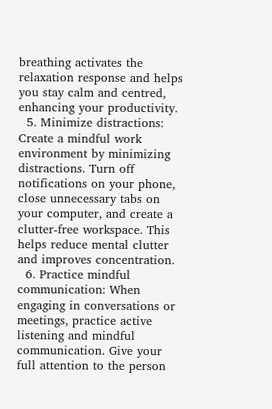breathing activates the relaxation response and helps you stay calm and centred, enhancing your productivity.
  5. Minimize distractions: Create a mindful work environment by minimizing distractions. Turn off notifications on your phone, close unnecessary tabs on your computer, and create a clutter-free workspace. This helps reduce mental clutter and improves concentration.
  6. Practice mindful communication: When engaging in conversations or meetings, practice active listening and mindful communication. Give your full attention to the person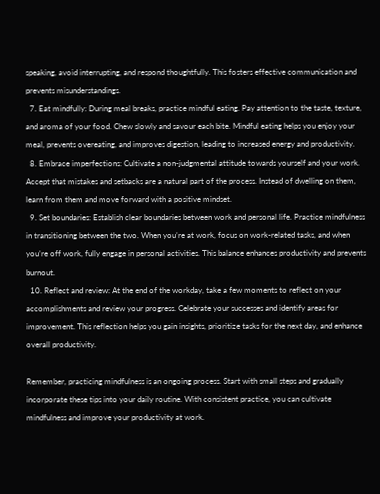speaking, avoid interrupting, and respond thoughtfully. This fosters effective communication and prevents misunderstandings.
  7. Eat mindfully: During meal breaks, practice mindful eating. Pay attention to the taste, texture, and aroma of your food. Chew slowly and savour each bite. Mindful eating helps you enjoy your meal, prevents overeating, and improves digestion, leading to increased energy and productivity.
  8. Embrace imperfections: Cultivate a non-judgmental attitude towards yourself and your work. Accept that mistakes and setbacks are a natural part of the process. Instead of dwelling on them, learn from them and move forward with a positive mindset.
  9. Set boundaries: Establish clear boundaries between work and personal life. Practice mindfulness in transitioning between the two. When you’re at work, focus on work-related tasks, and when you’re off work, fully engage in personal activities. This balance enhances productivity and prevents burnout.
  10. Reflect and review: At the end of the workday, take a few moments to reflect on your accomplishments and review your progress. Celebrate your successes and identify areas for improvement. This reflection helps you gain insights, prioritize tasks for the next day, and enhance overall productivity.

Remember, practicing mindfulness is an ongoing process. Start with small steps and gradually incorporate these tips into your daily routine. With consistent practice, you can cultivate mindfulness and improve your productivity at work.